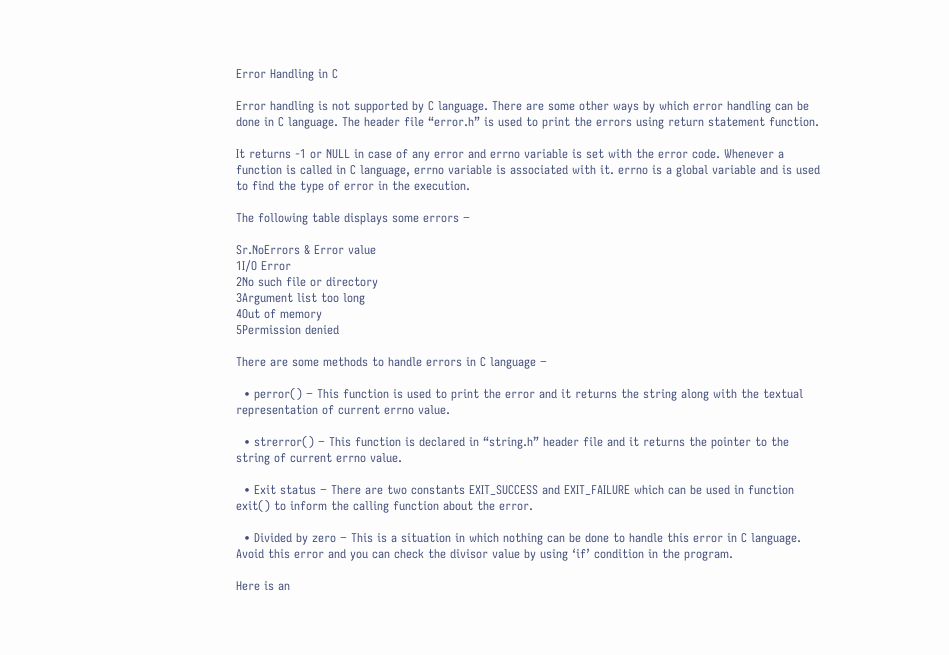Error Handling in C

Error handling is not supported by C language. There are some other ways by which error handling can be done in C language. The header file “error.h” is used to print the errors using return statement function.

It returns -1 or NULL in case of any error and errno variable is set with the error code. Whenever a function is called in C language, errno variable is associated with it. errno is a global variable and is used to find the type of error in the execution.

The following table displays some errors −

Sr.NoErrors & Error value
1I/O Error
2No such file or directory
3Argument list too long
4Out of memory
5Permission denied

There are some methods to handle errors in C language −

  • perror() − This function is used to print the error and it returns the string along with the textual representation of current errno value.

  • strerror() − This function is declared in “string.h” header file and it returns the pointer to the string of current errno value.

  • Exit status − There are two constants EXIT_SUCCESS and EXIT_FAILURE which can be used in function exit() to inform the calling function about the error.

  • Divided by zero − This is a situation in which nothing can be done to handle this error in C language. Avoid this error and you can check the divisor value by using ‘if’ condition in the program.

Here is an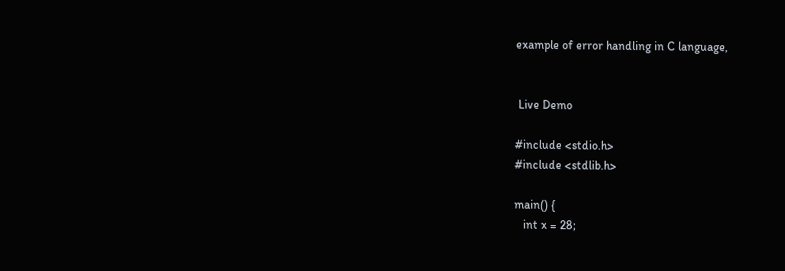example of error handling in C language,


 Live Demo

#include <stdio.h>
#include <stdlib.h>

main() {
   int x = 28;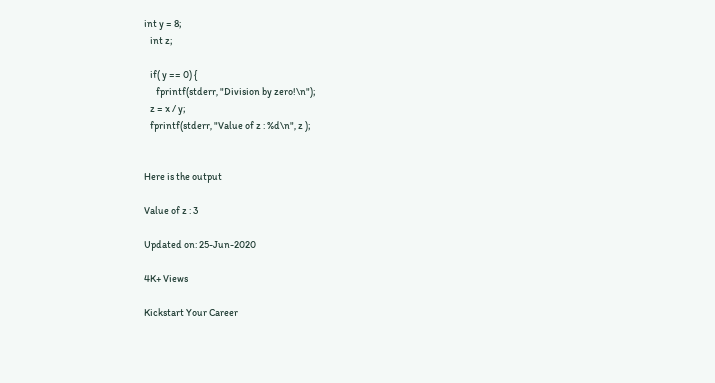int y = 8;
   int z;

   if( y == 0) {
      fprintf(stderr, "Division by zero!\n");
   z = x / y;
   fprintf(stderr, "Value of z : %d\n", z );


Here is the output

Value of z : 3

Updated on: 25-Jun-2020

4K+ Views

Kickstart Your Career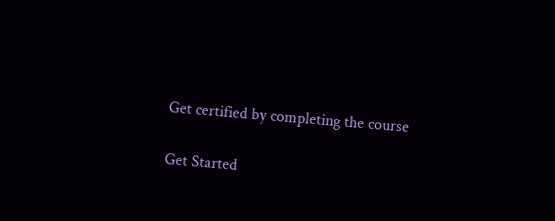Get certified by completing the course

Get Started